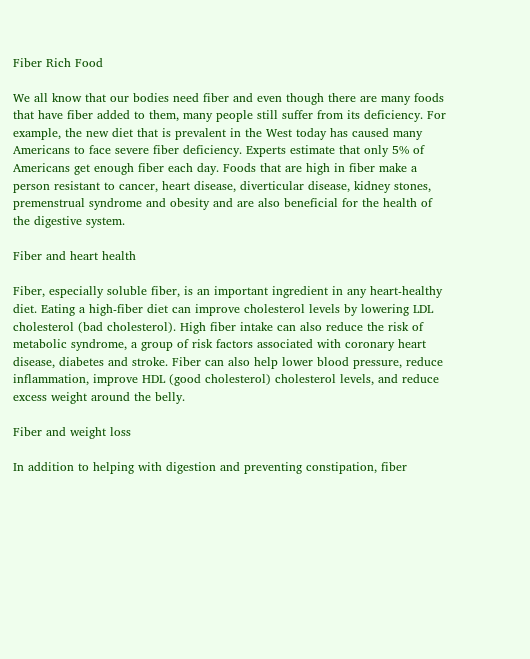Fiber Rich Food

We all know that our bodies need fiber and even though there are many foods that have fiber added to them, many people still suffer from its deficiency. For example, the new diet that is prevalent in the West today has caused many Americans to face severe fiber deficiency. Experts estimate that only 5% of Americans get enough fiber each day. Foods that are high in fiber make a person resistant to cancer, heart disease, diverticular disease, kidney stones, premenstrual syndrome and obesity and are also beneficial for the health of the digestive system.

Fiber and heart health

Fiber, especially soluble fiber, is an important ingredient in any heart-healthy diet. Eating a high-fiber diet can improve cholesterol levels by lowering LDL cholesterol (bad cholesterol). High fiber intake can also reduce the risk of metabolic syndrome, a group of risk factors associated with coronary heart disease, diabetes and stroke. Fiber can also help lower blood pressure, reduce inflammation, improve HDL (good cholesterol) cholesterol levels, and reduce excess weight around the belly.

Fiber and weight loss

In addition to helping with digestion and preventing constipation, fiber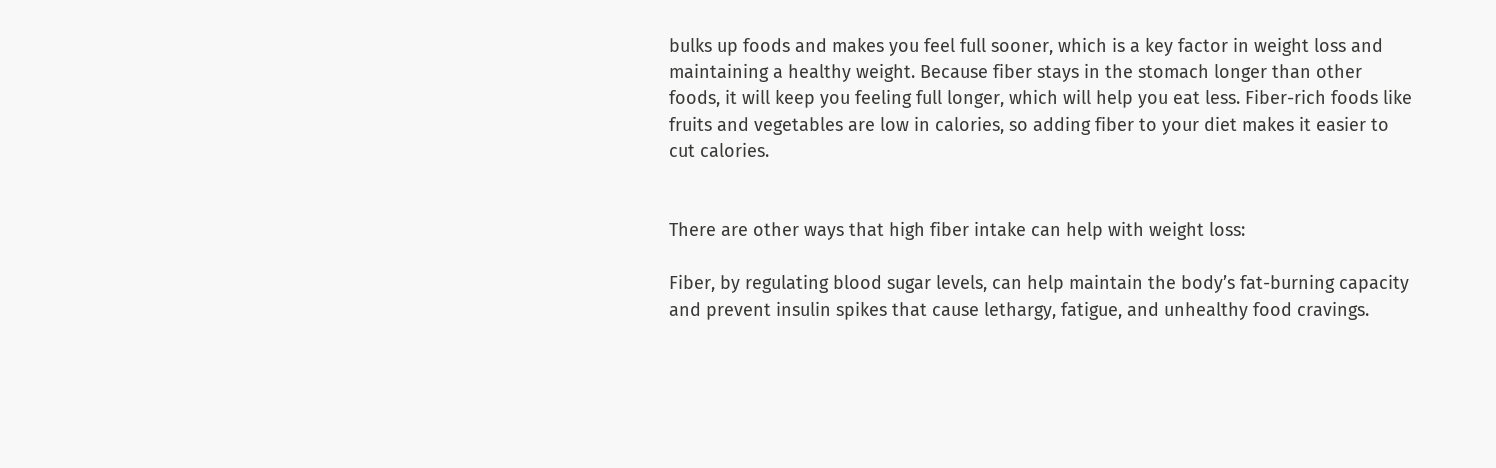bulks up foods and makes you feel full sooner, which is a key factor in weight loss and maintaining a healthy weight. Because fiber stays in the stomach longer than other foods, it will keep you feeling full longer, which will help you eat less. Fiber-rich foods like fruits and vegetables are low in calories, so adding fiber to your diet makes it easier to cut calories.


There are other ways that high fiber intake can help with weight loss:

Fiber, by regulating blood sugar levels, can help maintain the body’s fat-burning capacity and prevent insulin spikes that cause lethargy, fatigue, and unhealthy food cravings.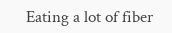Eating a lot of fiber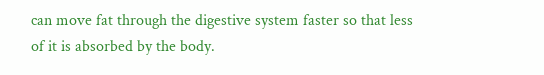can move fat through the digestive system faster so that less of it is absorbed by the body.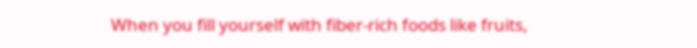When you fill yourself with fiber-rich foods like fruits,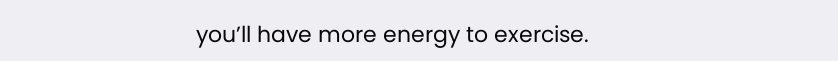you’ll have more energy to exercise.